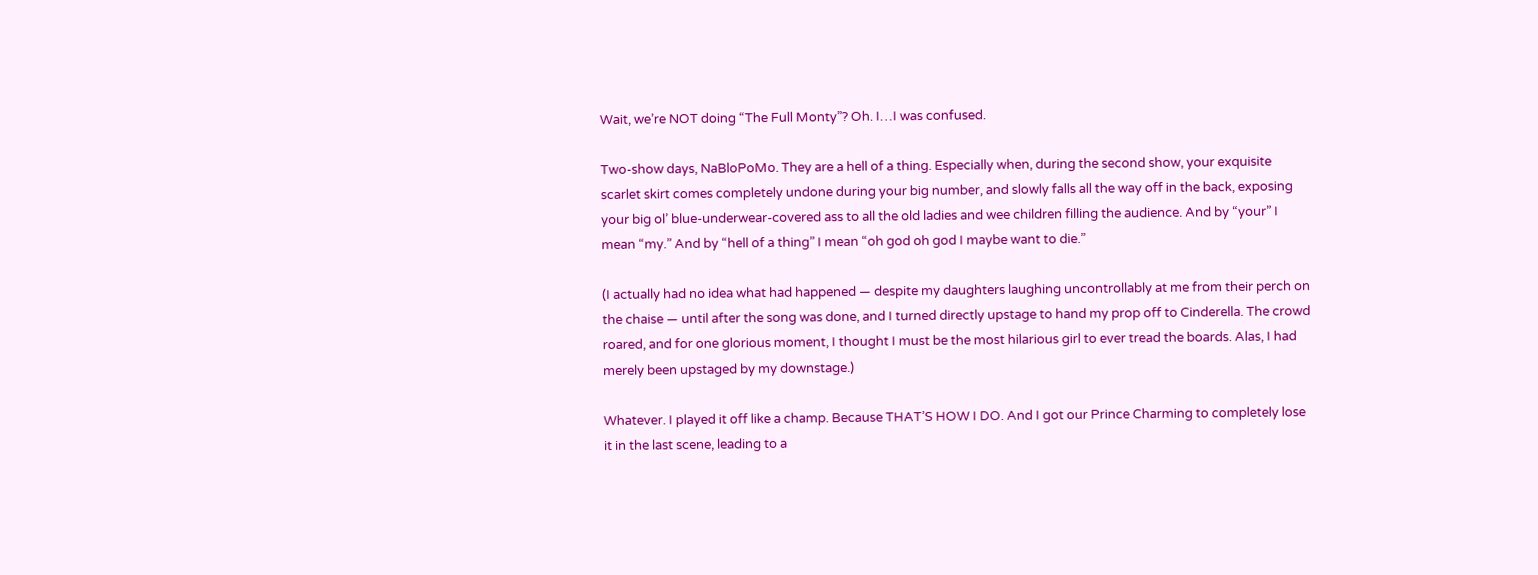Wait, we’re NOT doing “The Full Monty”? Oh. I…I was confused.

Two-show days, NaBloPoMo. They are a hell of a thing. Especially when, during the second show, your exquisite scarlet skirt comes completely undone during your big number, and slowly falls all the way off in the back, exposing your big ol’ blue-underwear-covered ass to all the old ladies and wee children filling the audience. And by “your” I mean “my.” And by “hell of a thing” I mean “oh god oh god I maybe want to die.”

(I actually had no idea what had happened — despite my daughters laughing uncontrollably at me from their perch on the chaise — until after the song was done, and I turned directly upstage to hand my prop off to Cinderella. The crowd roared, and for one glorious moment, I thought I must be the most hilarious girl to ever tread the boards. Alas, I had merely been upstaged by my downstage.)

Whatever. I played it off like a champ. Because THAT’S HOW I DO. And I got our Prince Charming to completely lose it in the last scene, leading to a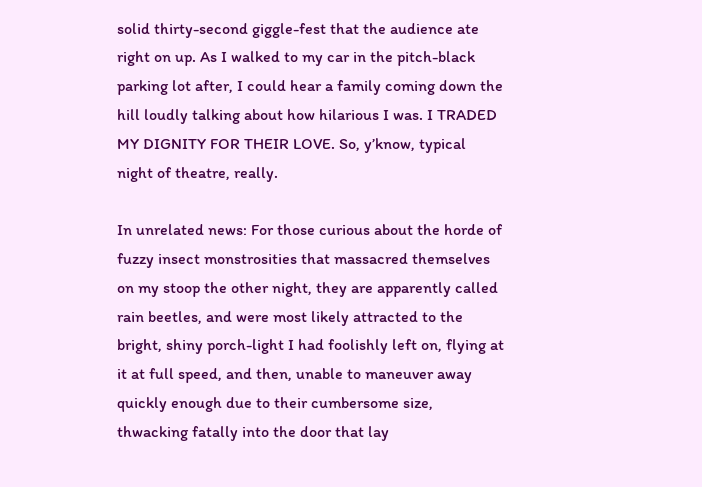solid thirty-second giggle-fest that the audience ate right on up. As I walked to my car in the pitch-black parking lot after, I could hear a family coming down the hill loudly talking about how hilarious I was. I TRADED MY DIGNITY FOR THEIR LOVE. So, y’know, typical night of theatre, really.

In unrelated news: For those curious about the horde of fuzzy insect monstrosities that massacred themselves on my stoop the other night, they are apparently called rain beetles, and were most likely attracted to the bright, shiny porch-light I had foolishly left on, flying at it at full speed, and then, unable to maneuver away quickly enough due to their cumbersome size, thwacking fatally into the door that lay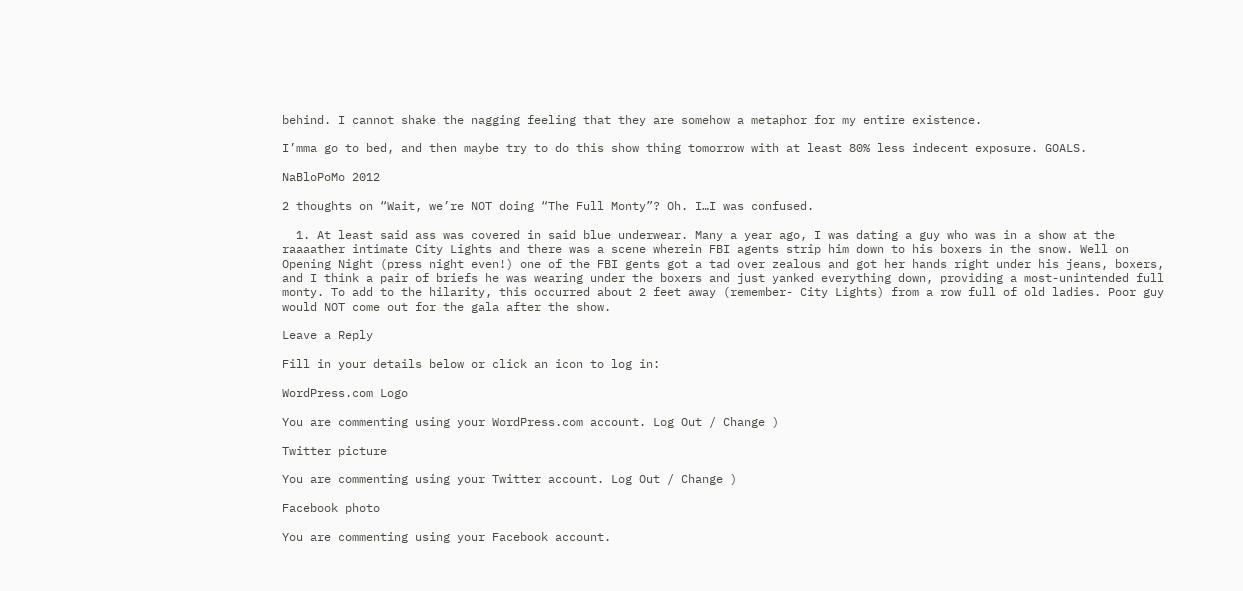behind. I cannot shake the nagging feeling that they are somehow a metaphor for my entire existence.

I’mma go to bed, and then maybe try to do this show thing tomorrow with at least 80% less indecent exposure. GOALS.

NaBloPoMo 2012

2 thoughts on “Wait, we’re NOT doing “The Full Monty”? Oh. I…I was confused.

  1. At least said ass was covered in said blue underwear. Many a year ago, I was dating a guy who was in a show at the raaaather intimate City Lights and there was a scene wherein FBI agents strip him down to his boxers in the snow. Well on Opening Night (press night even!) one of the FBI gents got a tad over zealous and got her hands right under his jeans, boxers, and I think a pair of briefs he was wearing under the boxers and just yanked everything down, providing a most-unintended full monty. To add to the hilarity, this occurred about 2 feet away (remember- City Lights) from a row full of old ladies. Poor guy would NOT come out for the gala after the show.

Leave a Reply

Fill in your details below or click an icon to log in:

WordPress.com Logo

You are commenting using your WordPress.com account. Log Out / Change )

Twitter picture

You are commenting using your Twitter account. Log Out / Change )

Facebook photo

You are commenting using your Facebook account.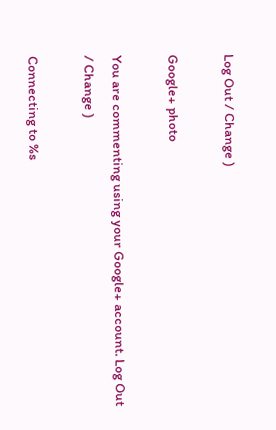Log Out / Change )

Google+ photo

You are commenting using your Google+ account. Log Out / Change )

Connecting to %s